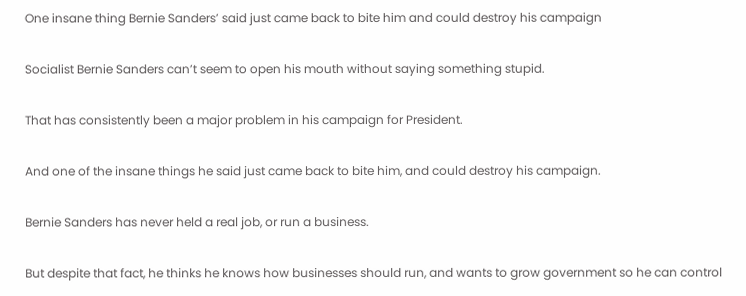One insane thing Bernie Sanders’ said just came back to bite him and could destroy his campaign

Socialist Bernie Sanders can’t seem to open his mouth without saying something stupid.

That has consistently been a major problem in his campaign for President.

And one of the insane things he said just came back to bite him, and could destroy his campaign.

Bernie Sanders has never held a real job, or run a business.

But despite that fact, he thinks he knows how businesses should run, and wants to grow government so he can control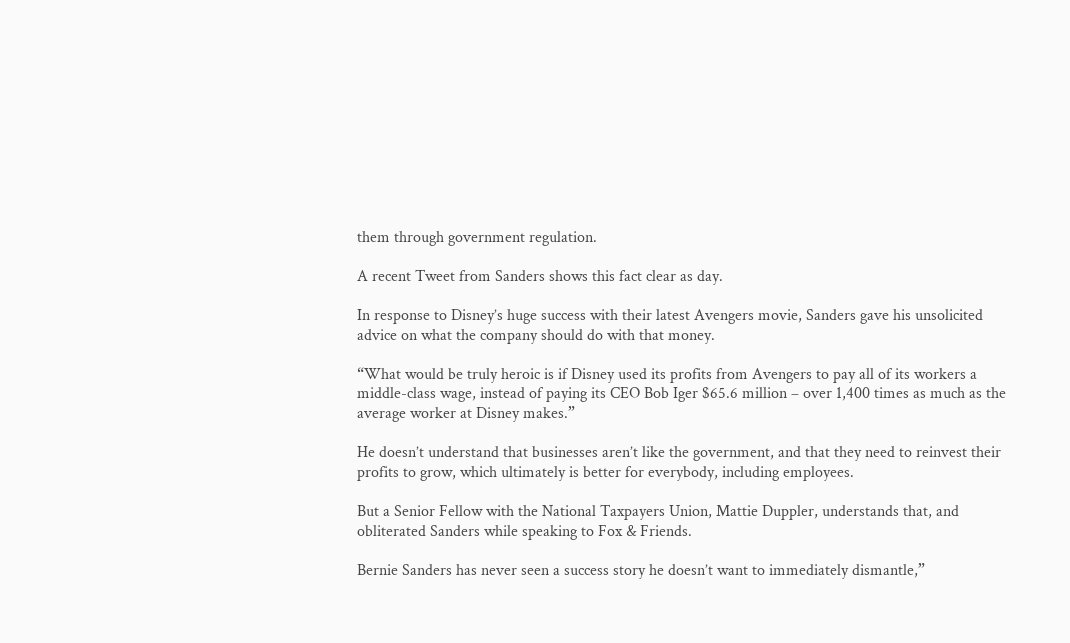them through government regulation.

A recent Tweet from Sanders shows this fact clear as day.

In response to Disney’s huge success with their latest Avengers movie, Sanders gave his unsolicited advice on what the company should do with that money.

“What would be truly heroic is if Disney used its profits from Avengers to pay all of its workers a middle-class wage, instead of paying its CEO Bob Iger $65.6 million – over 1,400 times as much as the average worker at Disney makes.”

He doesn’t understand that businesses aren’t like the government, and that they need to reinvest their profits to grow, which ultimately is better for everybody, including employees.

But a Senior Fellow with the National Taxpayers Union, Mattie Duppler, understands that, and obliterated Sanders while speaking to Fox & Friends.

Bernie Sanders has never seen a success story he doesn’t want to immediately dismantle,”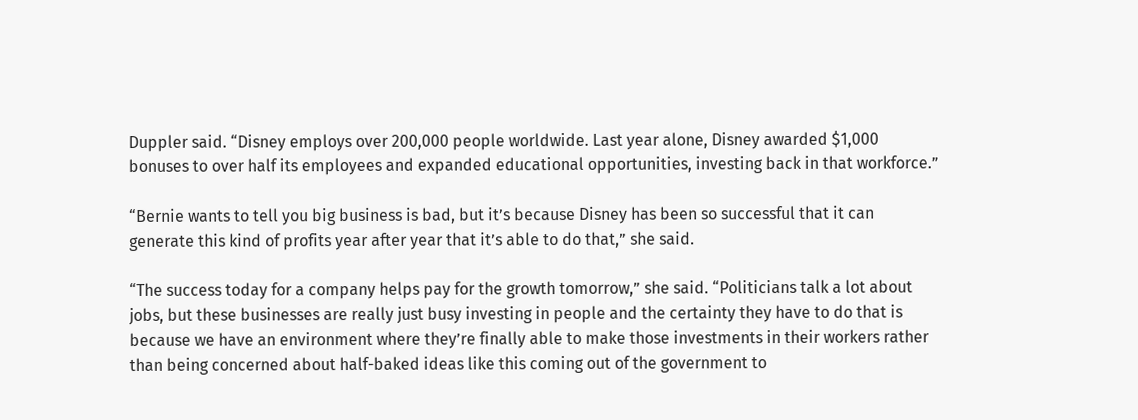Duppler said. “Disney employs over 200,000 people worldwide. Last year alone, Disney awarded $1,000 bonuses to over half its employees and expanded educational opportunities, investing back in that workforce.”

“Bernie wants to tell you big business is bad, but it’s because Disney has been so successful that it can generate this kind of profits year after year that it’s able to do that,” she said.

“The success today for a company helps pay for the growth tomorrow,” she said. “Politicians talk a lot about jobs, but these businesses are really just busy investing in people and the certainty they have to do that is because we have an environment where they’re finally able to make those investments in their workers rather than being concerned about half-baked ideas like this coming out of the government to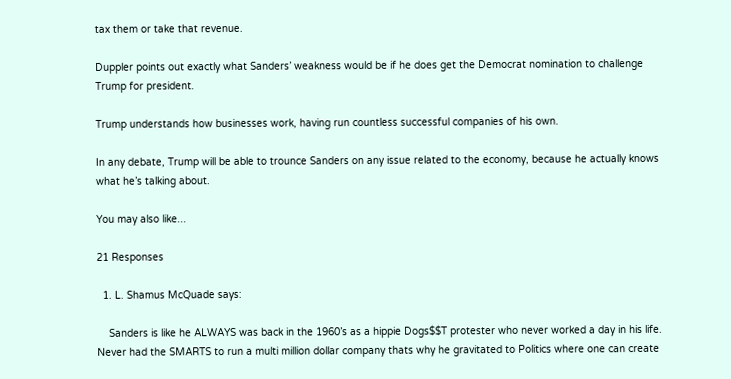tax them or take that revenue.

Duppler points out exactly what Sanders’ weakness would be if he does get the Democrat nomination to challenge Trump for president.

Trump understands how businesses work, having run countless successful companies of his own.

In any debate, Trump will be able to trounce Sanders on any issue related to the economy, because he actually knows what he’s talking about.

You may also like...

21 Responses

  1. L. Shamus McQuade says:

    Sanders is like he ALWAYS was back in the 1960’s as a hippie Dogs$$T protester who never worked a day in his life. Never had the SMARTS to run a multi million dollar company thats why he gravitated to Politics where one can create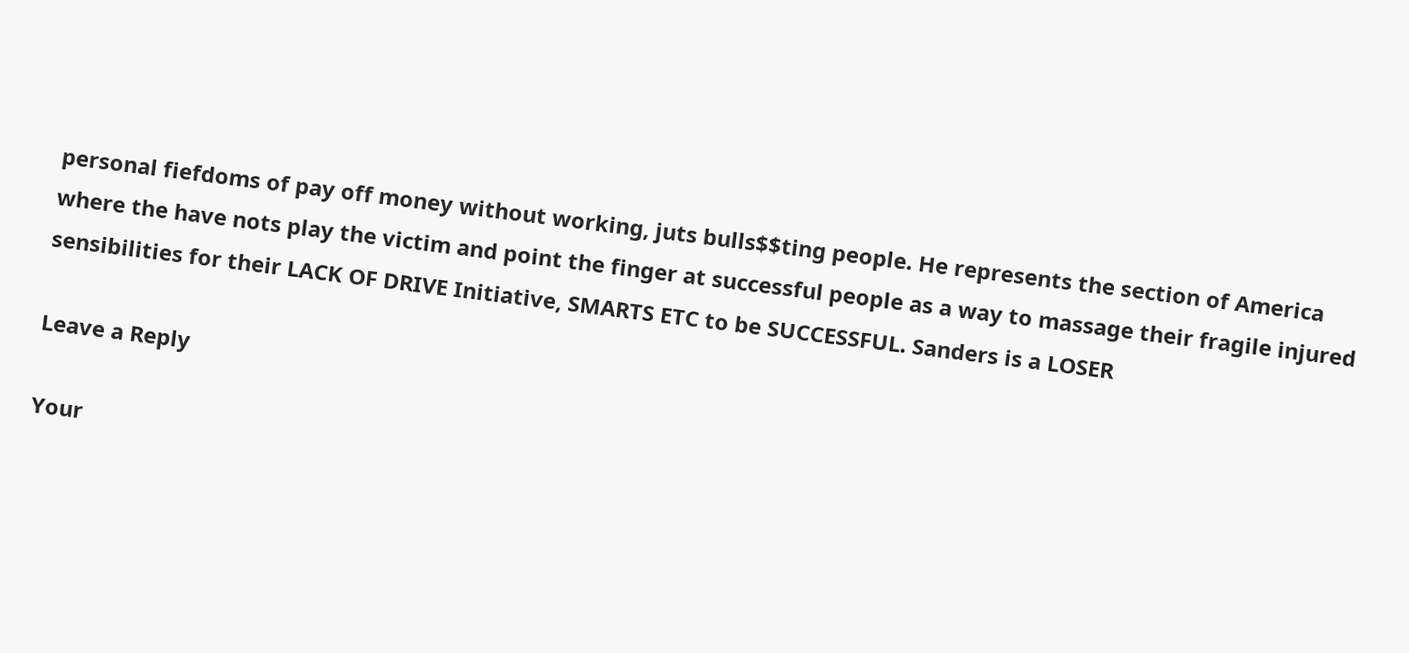personal fiefdoms of pay off money without working, juts bulls$$ting people. He represents the section of America where the have nots play the victim and point the finger at successful people as a way to massage their fragile injured sensibilities for their LACK OF DRIVE Initiative, SMARTS ETC to be SUCCESSFUL. Sanders is a LOSER

Leave a Reply

Your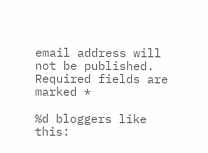email address will not be published. Required fields are marked *

%d bloggers like this: